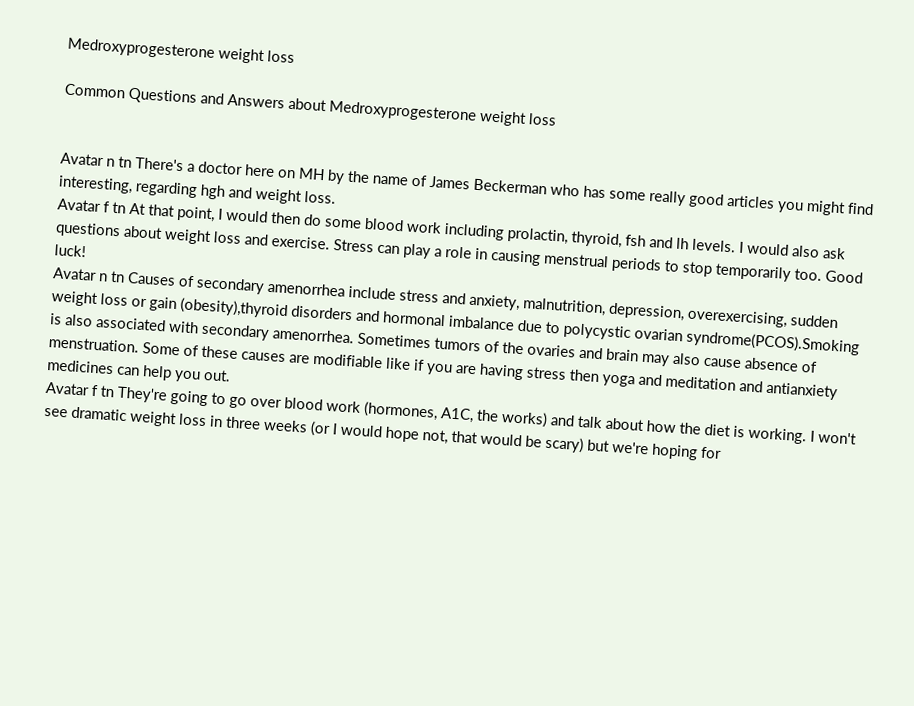Medroxyprogesterone weight loss

Common Questions and Answers about Medroxyprogesterone weight loss


Avatar n tn There's a doctor here on MH by the name of James Beckerman who has some really good articles you might find interesting, regarding hgh and weight loss.
Avatar f tn At that point, I would then do some blood work including prolactin, thyroid, fsh and lh levels. I would also ask questions about weight loss and exercise. Stress can play a role in causing menstrual periods to stop temporarily too. Good luck!
Avatar n tn Causes of secondary amenorrhea include stress and anxiety, malnutrition, depression, overexercising, sudden weight loss or gain (obesity),thyroid disorders and hormonal imbalance due to polycystic ovarian syndrome(PCOS).Smoking is also associated with secondary amenorrhea. Sometimes tumors of the ovaries and brain may also cause absence of menstruation. Some of these causes are modifiable like if you are having stress then yoga and meditation and antianxiety medicines can help you out.
Avatar f tn They're going to go over blood work (hormones, A1C, the works) and talk about how the diet is working. I won't see dramatic weight loss in three weeks (or I would hope not, that would be scary) but we're hoping for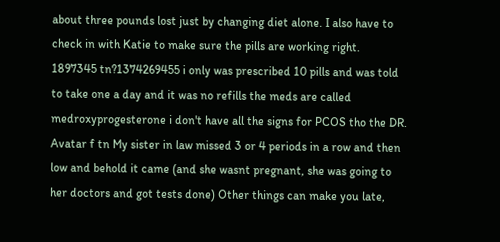about three pounds lost just by changing diet alone. I also have to check in with Katie to make sure the pills are working right.
1897345 tn?1374269455 i only was prescribed 10 pills and was told to take one a day and it was no refills the meds are called medroxyprogesterone i don't have all the signs for PCOS tho the DR.
Avatar f tn My sister in law missed 3 or 4 periods in a row and then low and behold it came (and she wasnt pregnant, she was going to her doctors and got tests done) Other things can make you late,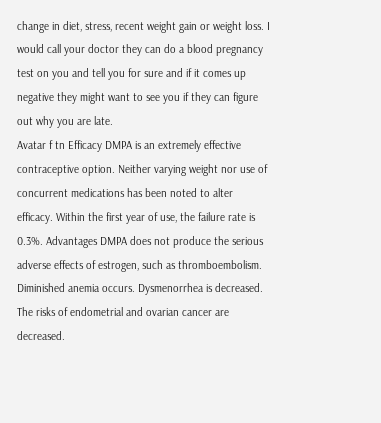change in diet, stress, recent weight gain or weight loss. I would call your doctor they can do a blood pregnancy test on you and tell you for sure and if it comes up negative they might want to see you if they can figure out why you are late.
Avatar f tn Efficacy DMPA is an extremely effective contraceptive option. Neither varying weight nor use of concurrent medications has been noted to alter efficacy. Within the first year of use, the failure rate is 0.3%. Advantages DMPA does not produce the serious adverse effects of estrogen, such as thromboembolism. Diminished anemia occurs. Dysmenorrhea is decreased. The risks of endometrial and ovarian cancer are decreased.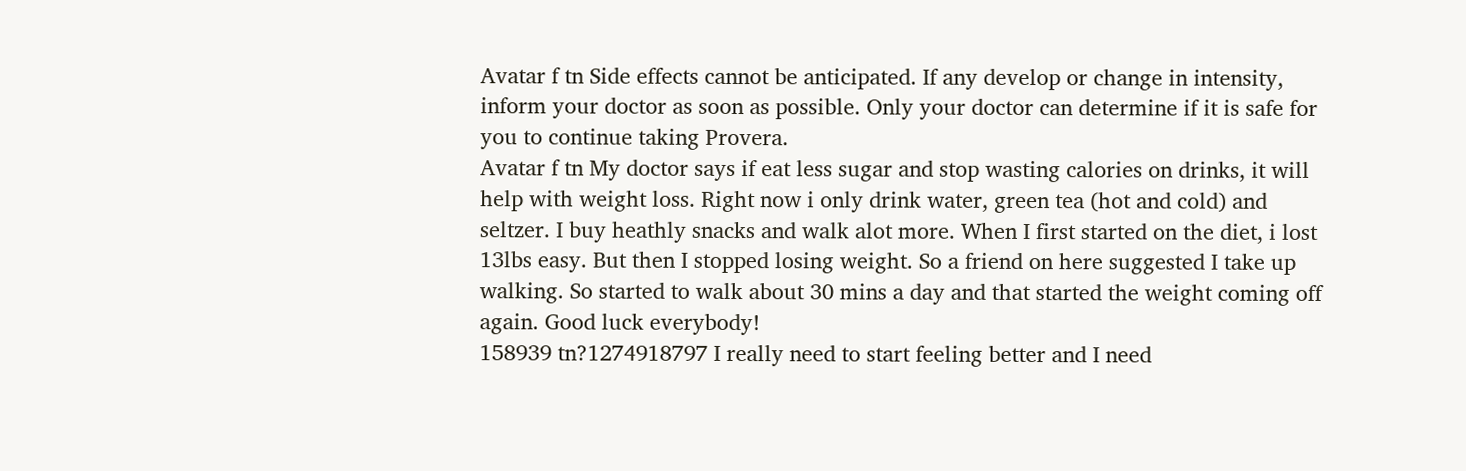Avatar f tn Side effects cannot be anticipated. If any develop or change in intensity, inform your doctor as soon as possible. Only your doctor can determine if it is safe for you to continue taking Provera.
Avatar f tn My doctor says if eat less sugar and stop wasting calories on drinks, it will help with weight loss. Right now i only drink water, green tea (hot and cold) and seltzer. I buy heathly snacks and walk alot more. When I first started on the diet, i lost 13lbs easy. But then I stopped losing weight. So a friend on here suggested I take up walking. So started to walk about 30 mins a day and that started the weight coming off again. Good luck everybody!
158939 tn?1274918797 I really need to start feeling better and I need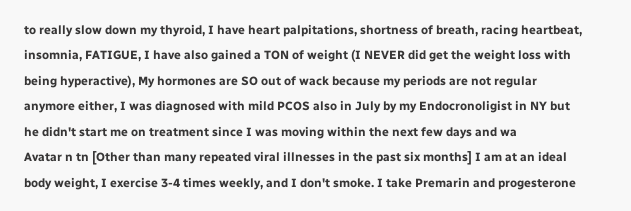to really slow down my thyroid, I have heart palpitations, shortness of breath, racing heartbeat, insomnia, FATIGUE, I have also gained a TON of weight (I NEVER did get the weight loss with being hyperactive), My hormones are SO out of wack because my periods are not regular anymore either, I was diagnosed with mild PCOS also in July by my Endocronoligist in NY but he didn't start me on treatment since I was moving within the next few days and wa
Avatar n tn [Other than many repeated viral illnesses in the past six months] I am at an ideal body weight, I exercise 3-4 times weekly, and I don't smoke. I take Premarin and progesterone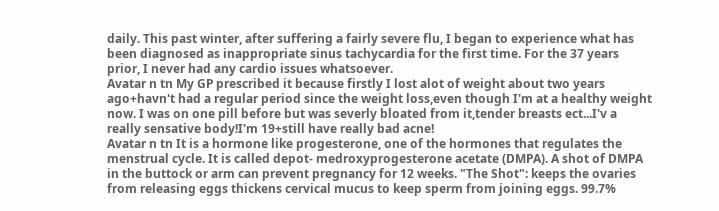daily. This past winter, after suffering a fairly severe flu, I began to experience what has been diagnosed as inappropriate sinus tachycardia for the first time. For the 37 years prior, I never had any cardio issues whatsoever.
Avatar n tn My GP prescribed it because firstly I lost alot of weight about two years ago+havn't had a regular period since the weight loss,even though I'm at a healthy weight now. I was on one pill before but was severly bloated from it,tender breasts ect...I'v a really sensative body!I'm 19+still have really bad acne!
Avatar n tn It is a hormone like progesterone, one of the hormones that regulates the menstrual cycle. It is called depot- medroxyprogesterone acetate (DMPA). A shot of DMPA in the buttock or arm can prevent pregnancy for 12 weeks. "The Shot": keeps the ovaries from releasing eggs thickens cervical mucus to keep sperm from joining eggs. 99.7%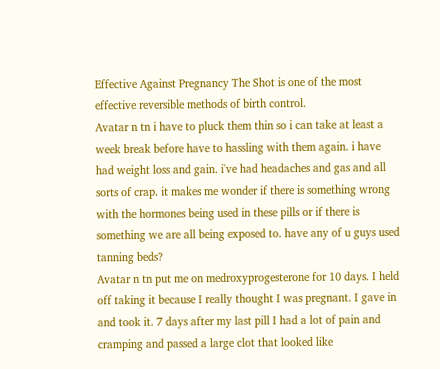Effective Against Pregnancy The Shot is one of the most effective reversible methods of birth control.
Avatar n tn i have to pluck them thin so i can take at least a week break before have to hassling with them again. i have had weight loss and gain. i've had headaches and gas and all sorts of crap. it makes me wonder if there is something wrong with the hormones being used in these pills or if there is something we are all being exposed to. have any of u guys used tanning beds?
Avatar n tn put me on medroxyprogesterone for 10 days. I held off taking it because I really thought I was pregnant. I gave in and took it. 7 days after my last pill I had a lot of pain and cramping and passed a large clot that looked like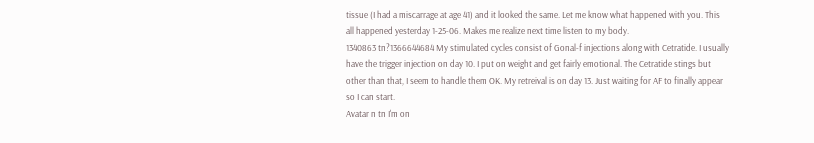tissue (I had a miscarrage at age 41) and it looked the same. Let me know what happened with you. This all happened yesterday 1-25-06. Makes me realize next time listen to my body.
1340863 tn?1366644684 My stimulated cycles consist of Gonal-f injections along with Cetratide. I usually have the trigger injection on day 10. I put on weight and get fairly emotional. The Cetratide stings but other than that, I seem to handle them OK. My retreival is on day 13. Just waiting for AF to finally appear so I can start.
Avatar n tn I'm on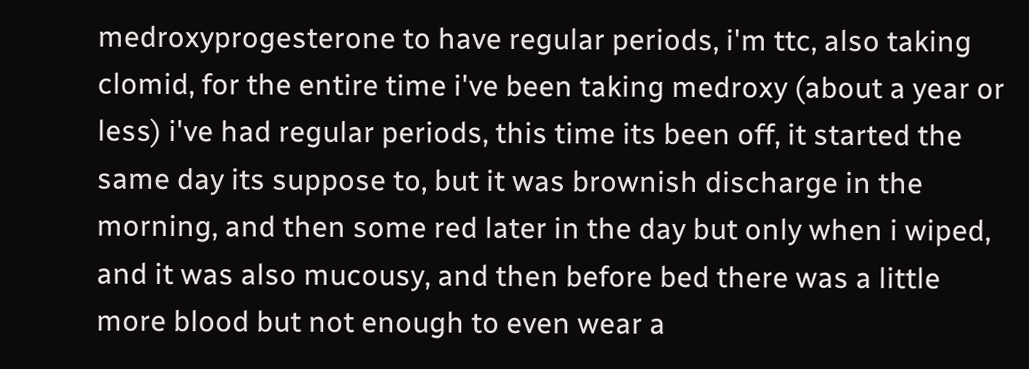medroxyprogesterone to have regular periods, i'm ttc, also taking clomid, for the entire time i've been taking medroxy (about a year or less) i've had regular periods, this time its been off, it started the same day its suppose to, but it was brownish discharge in the morning, and then some red later in the day but only when i wiped, and it was also mucousy, and then before bed there was a little more blood but not enough to even wear a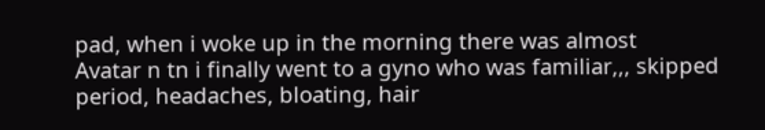pad, when i woke up in the morning there was almost
Avatar n tn i finally went to a gyno who was familiar,,, skipped period, headaches, bloating, hair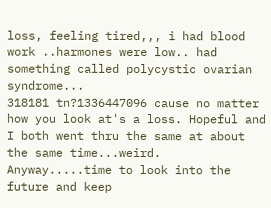loss, feeling tired,,, i had blood work ..harmones were low.. had something called polycystic ovarian syndrome...
318181 tn?1336447096 cause no matter how you look at's a loss. Hopeful and I both went thru the same at about the same time...weird. Anyway.....time to look into the future and keep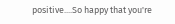positive....So happy that you're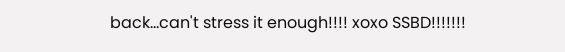back...can't stress it enough!!!! xoxo SSBD!!!!!!!